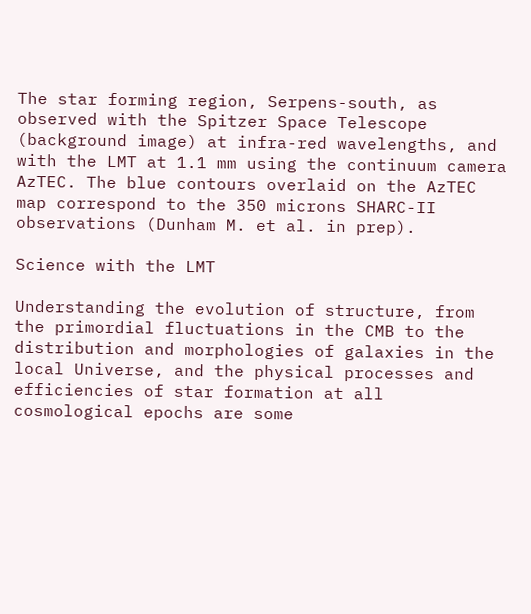The star forming region, Serpens-south, as observed with the Spitzer Space Telescope (background image) at infra-red wavelengths, and with the LMT at 1.1 mm using the continuum camera AzTEC. The blue contours overlaid on the AzTEC map correspond to the 350 microns SHARC-II observations (Dunham M. et al. in prep).

Science with the LMT

Understanding the evolution of structure, from the primordial fluctuations in the CMB to the distribution and morphologies of galaxies in the local Universe, and the physical processes and efficiencies of star formation at all cosmological epochs are some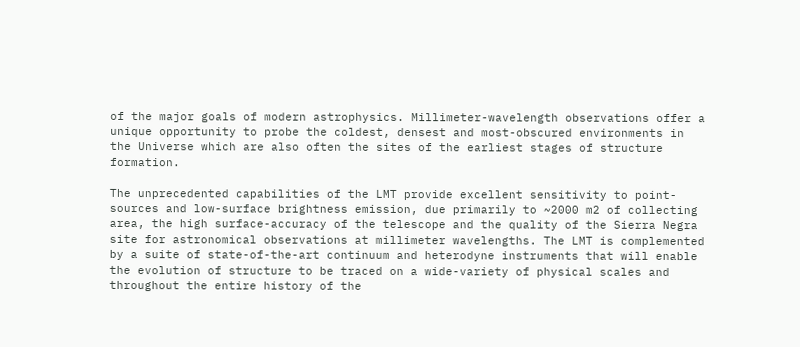of the major goals of modern astrophysics. Millimeter-wavelength observations offer a unique opportunity to probe the coldest, densest and most-obscured environments in the Universe which are also often the sites of the earliest stages of structure formation.

The unprecedented capabilities of the LMT provide excellent sensitivity to point-sources and low-surface brightness emission, due primarily to ~2000 m2 of collecting area, the high surface-accuracy of the telescope and the quality of the Sierra Negra site for astronomical observations at millimeter wavelengths. The LMT is complemented by a suite of state-of-the-art continuum and heterodyne instruments that will enable the evolution of structure to be traced on a wide-variety of physical scales and throughout the entire history of the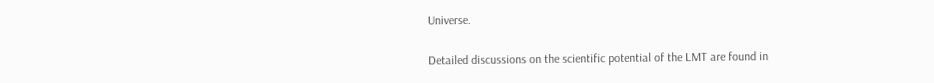Universe.

Detailed discussions on the scientific potential of the LMT are found in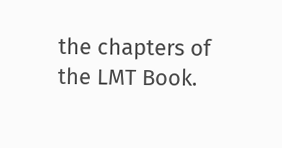the chapters of the LMT Book.